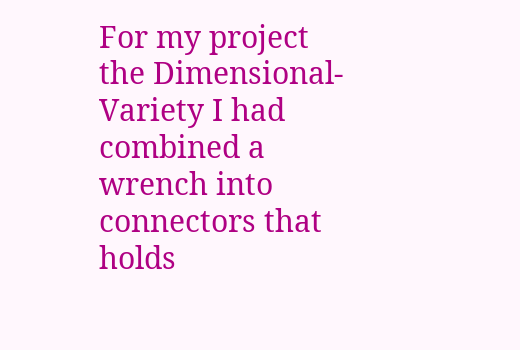For my project the Dimensional-Variety I had combined a wrench into connectors that holds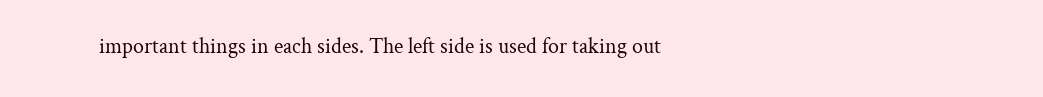important things in each sides. The left side is used for taking out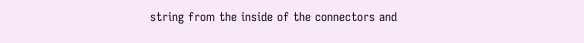string from the inside of the connectors and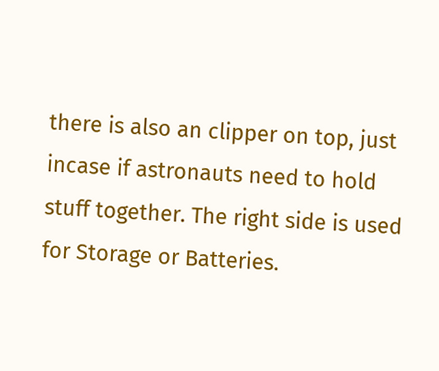there is also an clipper on top, just incase if astronauts need to hold stuff together. The right side is used for Storage or Batteries.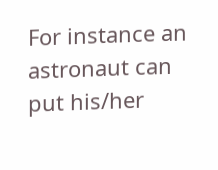For instance an astronaut can put his/her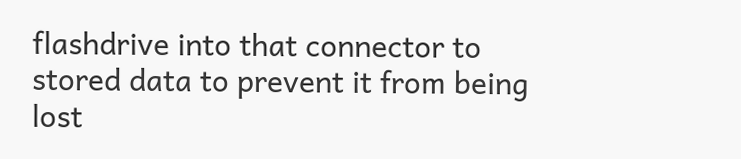flashdrive into that connector to stored data to prevent it from being lost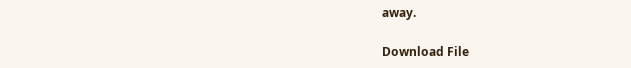away.

Download File